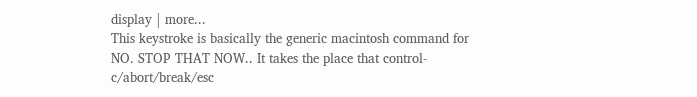display | more...
This keystroke is basically the generic macintosh command for NO. STOP THAT NOW.. It takes the place that control-c/abort/break/esc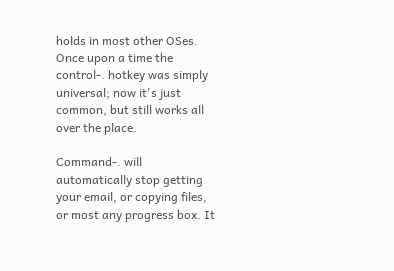holds in most other OSes. Once upon a time the control-. hotkey was simply universal; now it's just common, but still works all over the place.

Command-. will automatically stop getting your email, or copying files, or most any progress box. It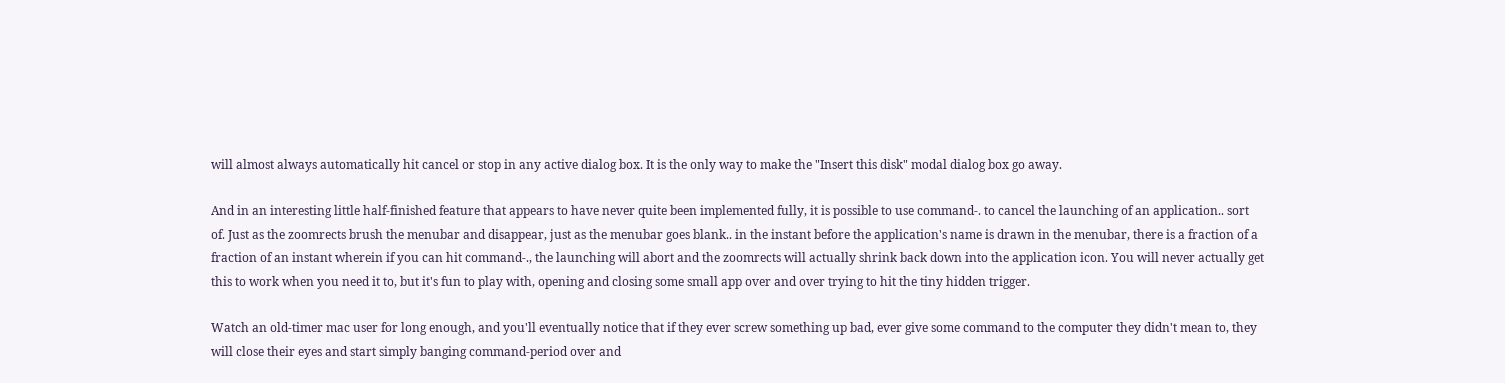will almost always automatically hit cancel or stop in any active dialog box. It is the only way to make the "Insert this disk" modal dialog box go away.

And in an interesting little half-finished feature that appears to have never quite been implemented fully, it is possible to use command-. to cancel the launching of an application.. sort of. Just as the zoomrects brush the menubar and disappear, just as the menubar goes blank.. in the instant before the application's name is drawn in the menubar, there is a fraction of a fraction of an instant wherein if you can hit command-., the launching will abort and the zoomrects will actually shrink back down into the application icon. You will never actually get this to work when you need it to, but it's fun to play with, opening and closing some small app over and over trying to hit the tiny hidden trigger.

Watch an old-timer mac user for long enough, and you'll eventually notice that if they ever screw something up bad, ever give some command to the computer they didn't mean to, they will close their eyes and start simply banging command-period over and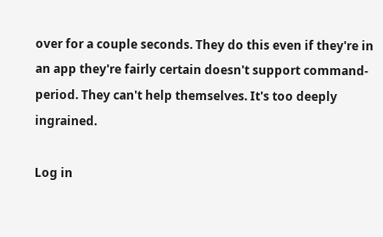over for a couple seconds. They do this even if they're in an app they're fairly certain doesn't support command-period. They can't help themselves. It's too deeply ingrained.

Log in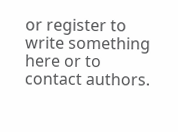or register to write something here or to contact authors.